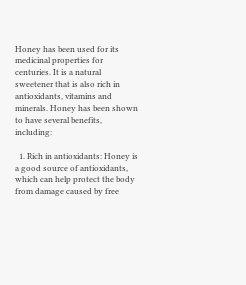Honey has been used for its medicinal properties for centuries. It is a natural sweetener that is also rich in antioxidants, vitamins and minerals. Honey has been shown to have several benefits, including:

  1. Rich in antioxidants: Honey is a good source of antioxidants, which can help protect the body from damage caused by free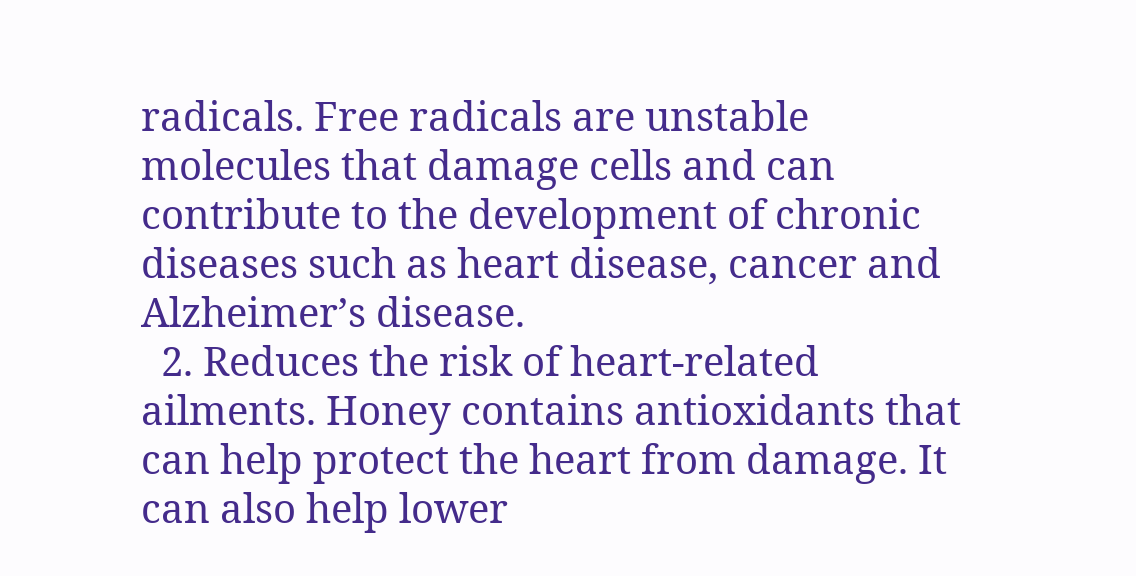radicals. Free radicals are unstable molecules that damage cells and can contribute to the development of chronic diseases such as heart disease, cancer and Alzheimer’s disease.
  2. Reduces the risk of heart-related ailments. Honey contains antioxidants that can help protect the heart from damage. It can also help lower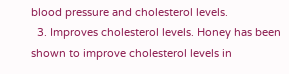blood pressure and cholesterol levels.
  3. Improves cholesterol levels. Honey has been shown to improve cholesterol levels in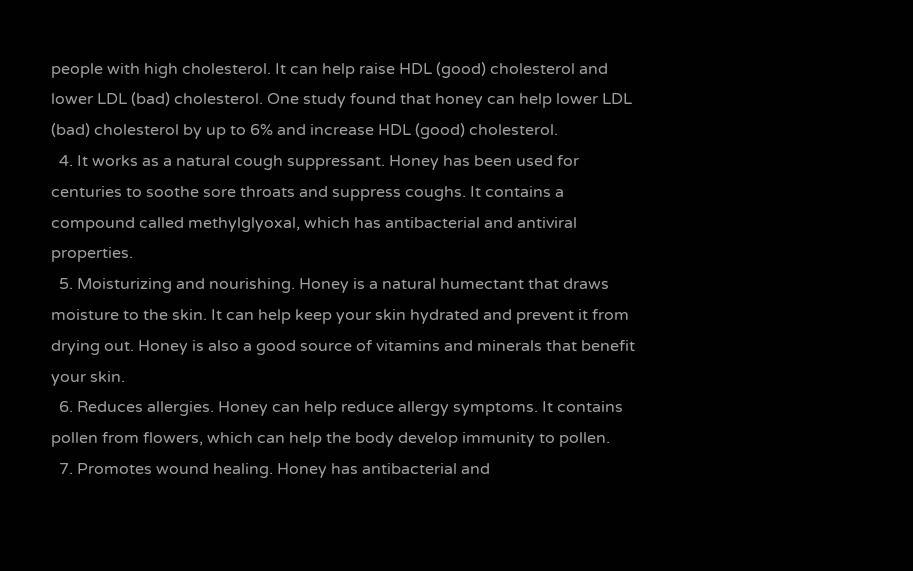people with high cholesterol. It can help raise HDL (good) cholesterol and lower LDL (bad) cholesterol. One study found that honey can help lower LDL (bad) cholesterol by up to 6% and increase HDL (good) cholesterol.
  4. It works as a natural cough suppressant. Honey has been used for centuries to soothe sore throats and suppress coughs. It contains a compound called methylglyoxal, which has antibacterial and antiviral properties.
  5. Moisturizing and nourishing. Honey is a natural humectant that draws moisture to the skin. It can help keep your skin hydrated and prevent it from drying out. Honey is also a good source of vitamins and minerals that benefit your skin.
  6. Reduces allergies. Honey can help reduce allergy symptoms. It contains pollen from flowers, which can help the body develop immunity to pollen.
  7. Promotes wound healing. Honey has antibacterial and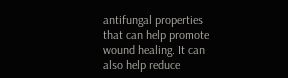antifungal properties that can help promote wound healing. It can also help reduce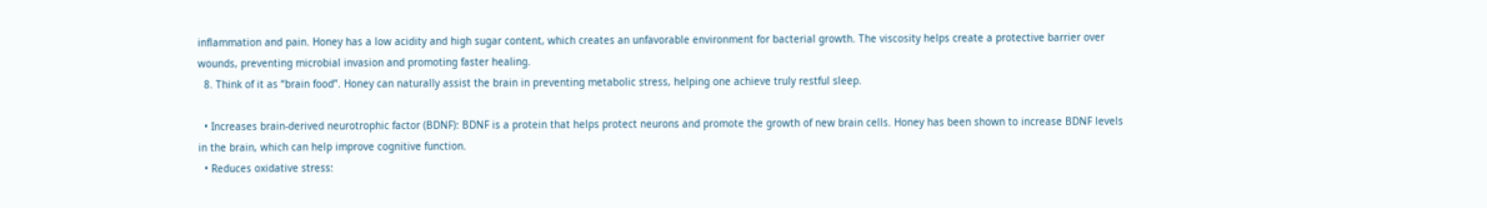inflammation and pain. Honey has a low acidity and high sugar content, which creates an unfavorable environment for bacterial growth. The viscosity helps create a protective barrier over wounds, preventing microbial invasion and promoting faster healing.
  8. Think of it as “brain food”. Honey can naturally assist the brain in preventing metabolic stress, helping one achieve truly restful sleep.

  • Increases brain-derived neurotrophic factor (BDNF): BDNF is a protein that helps protect neurons and promote the growth of new brain cells. Honey has been shown to increase BDNF levels in the brain, which can help improve cognitive function.
  • Reduces oxidative stress: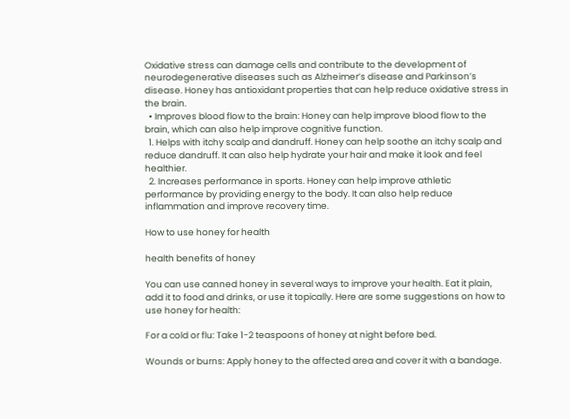Oxidative stress can damage cells and contribute to the development of neurodegenerative diseases such as Alzheimer’s disease and Parkinson’s disease. Honey has antioxidant properties that can help reduce oxidative stress in the brain.
  • Improves blood flow to the brain: Honey can help improve blood flow to the brain, which can also help improve cognitive function.
  1. Helps with itchy scalp and dandruff. Honey can help soothe an itchy scalp and reduce dandruff. It can also help hydrate your hair and make it look and feel healthier.
  2. Increases performance in sports. Honey can help improve athletic performance by providing energy to the body. It can also help reduce inflammation and improve recovery time.

How to use honey for health

health benefits of honey

You can use canned honey in several ways to improve your health. Eat it plain, add it to food and drinks, or use it topically. Here are some suggestions on how to use honey for health:

For a cold or flu: Take 1-2 teaspoons of honey at night before bed.

Wounds or burns: Apply honey to the affected area and cover it with a bandage.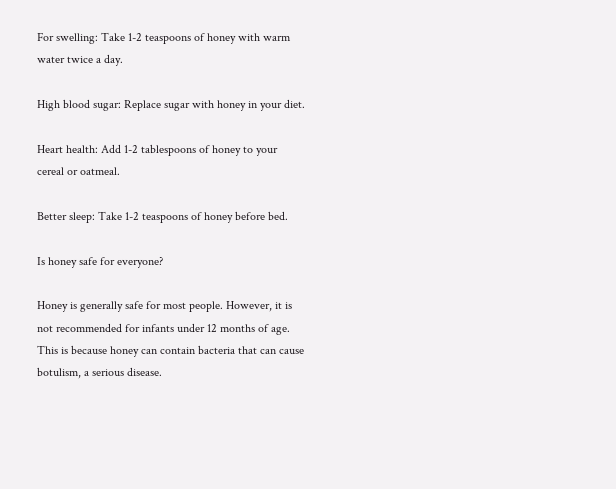For swelling: Take 1-2 teaspoons of honey with warm water twice a day.

High blood sugar: Replace sugar with honey in your diet.

Heart health: Add 1-2 tablespoons of honey to your cereal or oatmeal.

Better sleep: Take 1-2 teaspoons of honey before bed.

Is honey safe for everyone?

Honey is generally safe for most people. However, it is not recommended for infants under 12 months of age. This is because honey can contain bacteria that can cause botulism, a serious disease.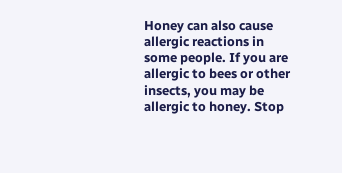Honey can also cause allergic reactions in some people. If you are allergic to bees or other insects, you may be allergic to honey. Stop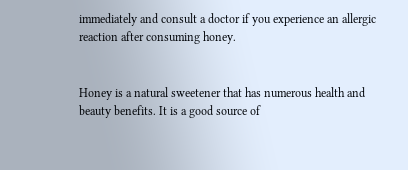immediately and consult a doctor if you experience an allergic reaction after consuming honey.


Honey is a natural sweetener that has numerous health and beauty benefits. It is a good source of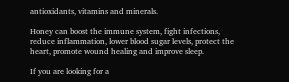antioxidants, vitamins and minerals.

Honey can boost the immune system, fight infections, reduce inflammation, lower blood sugar levels, protect the heart, promote wound healing and improve sleep.

If you are looking for a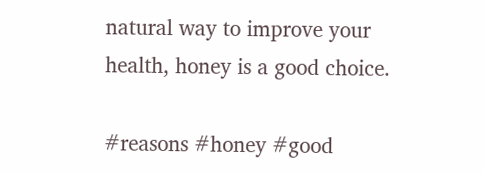natural way to improve your health, honey is a good choice.

#reasons #honey #good